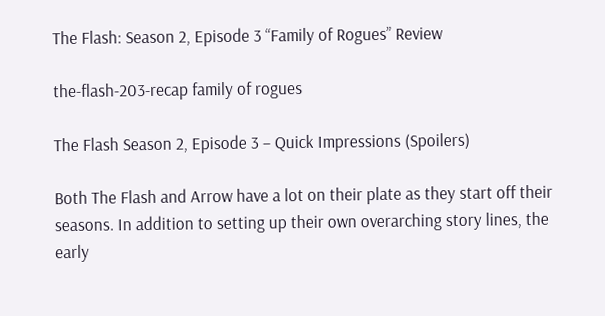The Flash: Season 2, Episode 3 “Family of Rogues” Review

the-flash-203-recap family of rogues

The Flash Season 2, Episode 3 – Quick Impressions (Spoilers)

Both The Flash and Arrow have a lot on their plate as they start off their seasons. In addition to setting up their own overarching story lines, the early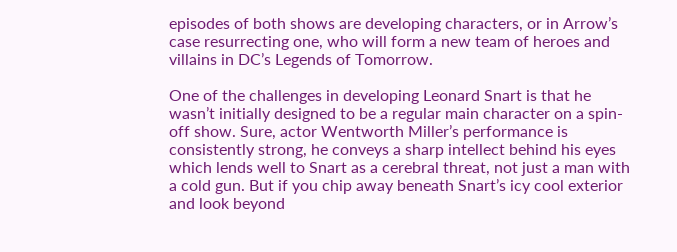episodes of both shows are developing characters, or in Arrow’s case resurrecting one, who will form a new team of heroes and villains in DC’s Legends of Tomorrow.

One of the challenges in developing Leonard Snart is that he wasn’t initially designed to be a regular main character on a spin-off show. Sure, actor Wentworth Miller’s performance is consistently strong, he conveys a sharp intellect behind his eyes which lends well to Snart as a cerebral threat, not just a man with a cold gun. But if you chip away beneath Snart’s icy cool exterior and look beyond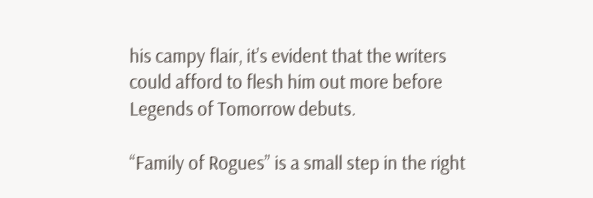his campy flair, it’s evident that the writers could afford to flesh him out more before Legends of Tomorrow debuts.

“Family of Rogues” is a small step in the right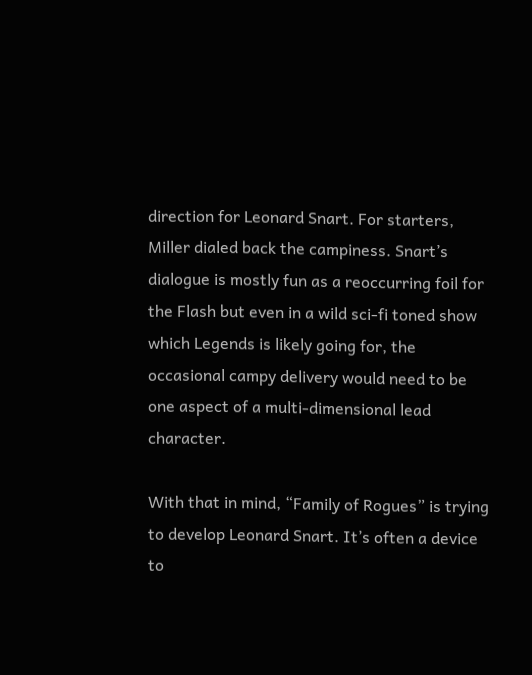direction for Leonard Snart. For starters, Miller dialed back the campiness. Snart’s dialogue is mostly fun as a reoccurring foil for the Flash but even in a wild sci-fi toned show which Legends is likely going for, the occasional campy delivery would need to be one aspect of a multi-dimensional lead character.

With that in mind, “Family of Rogues” is trying to develop Leonard Snart. It’s often a device to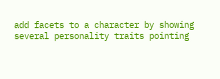add facets to a character by showing several personality traits pointing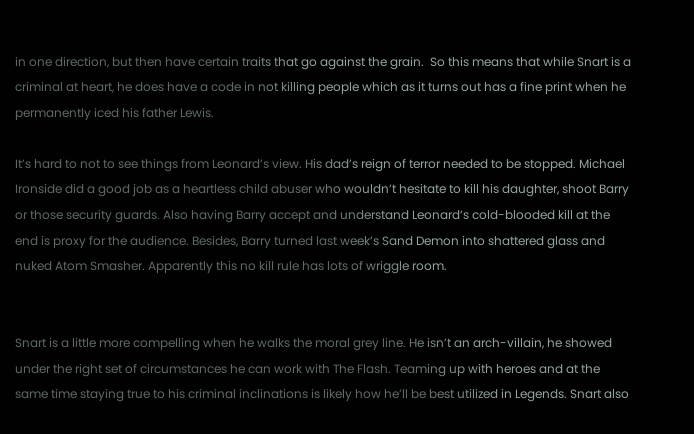in one direction, but then have certain traits that go against the grain.  So this means that while Snart is a criminal at heart, he does have a code in not killing people which as it turns out has a fine print when he permanently iced his father Lewis.

It’s hard to not to see things from Leonard’s view. His dad’s reign of terror needed to be stopped. Michael Ironside did a good job as a heartless child abuser who wouldn’t hesitate to kill his daughter, shoot Barry or those security guards. Also having Barry accept and understand Leonard’s cold-blooded kill at the end is proxy for the audience. Besides, Barry turned last week’s Sand Demon into shattered glass and nuked Atom Smasher. Apparently this no kill rule has lots of wriggle room.


Snart is a little more compelling when he walks the moral grey line. He isn’t an arch-villain, he showed under the right set of circumstances he can work with The Flash. Teaming up with heroes and at the same time staying true to his criminal inclinations is likely how he’ll be best utilized in Legends. Snart also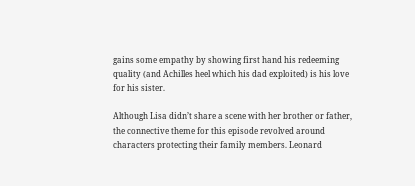gains some empathy by showing first hand his redeeming quality (and Achilles heel which his dad exploited) is his love for his sister.

Although Lisa didn’t share a scene with her brother or father, the connective theme for this episode revolved around characters protecting their family members. Leonard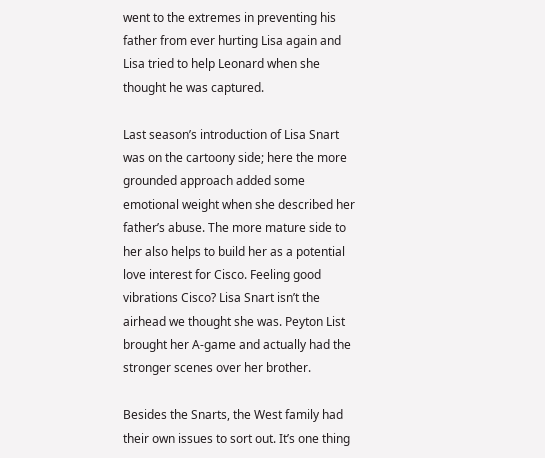went to the extremes in preventing his father from ever hurting Lisa again and Lisa tried to help Leonard when she thought he was captured.

Last season’s introduction of Lisa Snart was on the cartoony side; here the more grounded approach added some emotional weight when she described her father’s abuse. The more mature side to her also helps to build her as a potential love interest for Cisco. Feeling good vibrations Cisco? Lisa Snart isn’t the airhead we thought she was. Peyton List brought her A-game and actually had the stronger scenes over her brother.

Besides the Snarts, the West family had their own issues to sort out. It’s one thing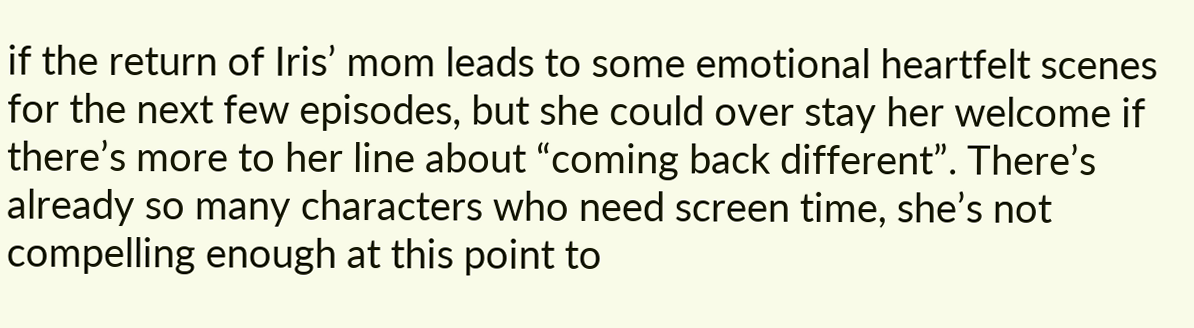if the return of Iris’ mom leads to some emotional heartfelt scenes for the next few episodes, but she could over stay her welcome if there’s more to her line about “coming back different”. There’s already so many characters who need screen time, she’s not compelling enough at this point to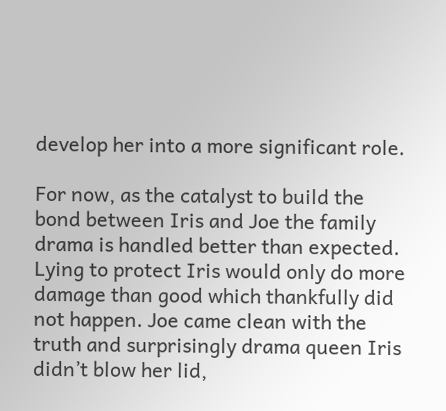develop her into a more significant role.

For now, as the catalyst to build the bond between Iris and Joe the family drama is handled better than expected. Lying to protect Iris would only do more damage than good which thankfully did not happen. Joe came clean with the truth and surprisingly drama queen Iris didn’t blow her lid,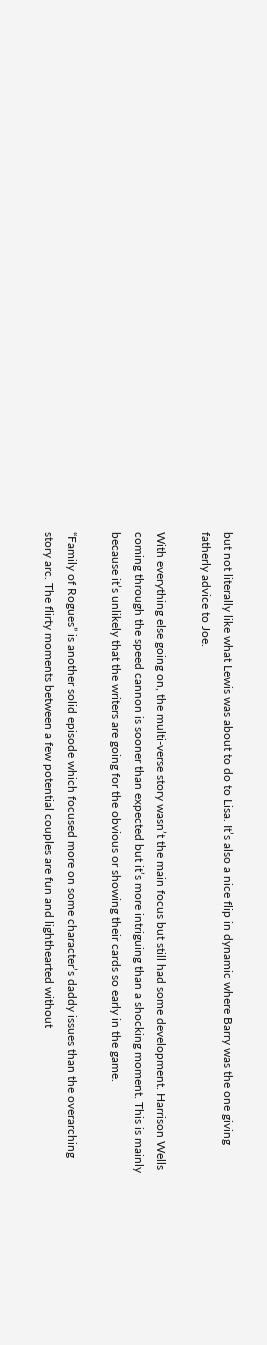but not literally like what Lewis was about to do to Lisa. It’s also a nice flip in dynamic where Barry was the one giving fatherly advice to Joe.

With everything else going on, the multi-verse story wasn’t the main focus but still had some development. Harrison Wells coming through the speed cannon is sooner than expected but it’s more intriguing than a shocking moment. This is mainly because it’s unlikely that the writers are going for the obvious or showing their cards so early in the game.

“Family of Rogues” is another solid episode which focused more on some character’s daddy issues than the overarching story arc. The flirty moments between a few potential couples are fun and lighthearted without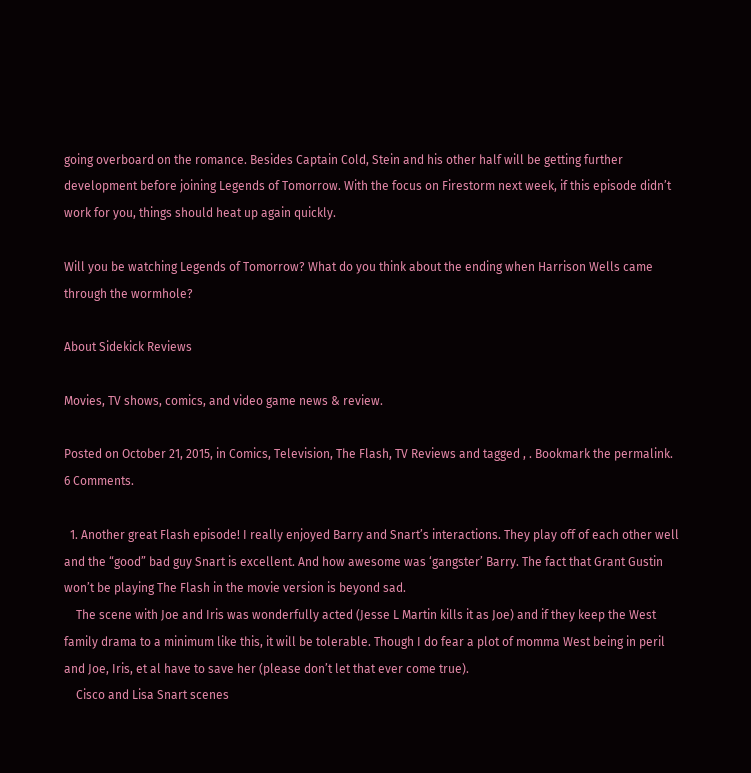going overboard on the romance. Besides Captain Cold, Stein and his other half will be getting further development before joining Legends of Tomorrow. With the focus on Firestorm next week, if this episode didn’t work for you, things should heat up again quickly.

Will you be watching Legends of Tomorrow? What do you think about the ending when Harrison Wells came through the wormhole?

About Sidekick Reviews

Movies, TV shows, comics, and video game news & review.

Posted on October 21, 2015, in Comics, Television, The Flash, TV Reviews and tagged , . Bookmark the permalink. 6 Comments.

  1. Another great Flash episode! I really enjoyed Barry and Snart’s interactions. They play off of each other well and the “good” bad guy Snart is excellent. And how awesome was ‘gangster’ Barry. The fact that Grant Gustin won’t be playing The Flash in the movie version is beyond sad.
    The scene with Joe and Iris was wonderfully acted (Jesse L Martin kills it as Joe) and if they keep the West family drama to a minimum like this, it will be tolerable. Though I do fear a plot of momma West being in peril and Joe, Iris, et al have to save her (please don’t let that ever come true).
    Cisco and Lisa Snart scenes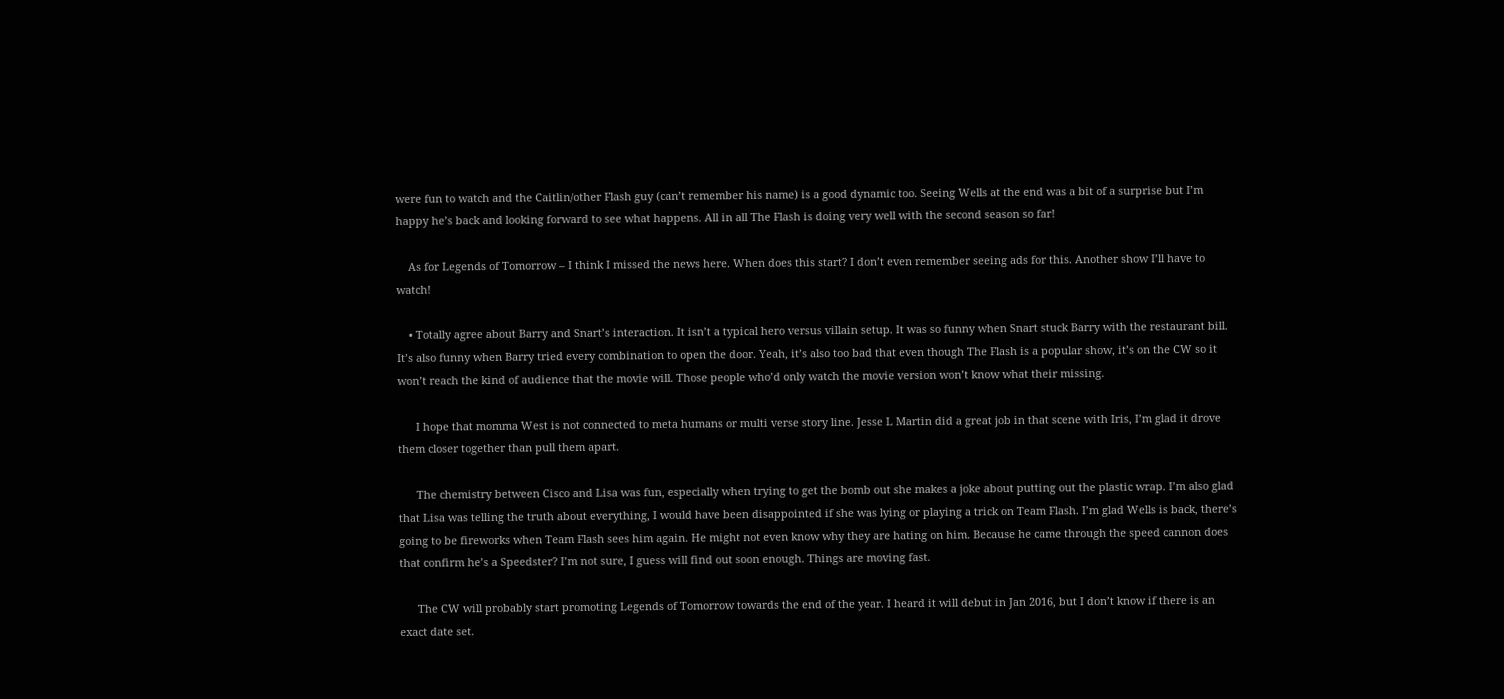were fun to watch and the Caitlin/other Flash guy (can’t remember his name) is a good dynamic too. Seeing Wells at the end was a bit of a surprise but I’m happy he’s back and looking forward to see what happens. All in all The Flash is doing very well with the second season so far!

    As for Legends of Tomorrow – I think I missed the news here. When does this start? I don’t even remember seeing ads for this. Another show I’ll have to watch!

    • Totally agree about Barry and Snart’s interaction. It isn’t a typical hero versus villain setup. It was so funny when Snart stuck Barry with the restaurant bill. It’s also funny when Barry tried every combination to open the door. Yeah, it’s also too bad that even though The Flash is a popular show, it’s on the CW so it won’t reach the kind of audience that the movie will. Those people who’d only watch the movie version won’t know what their missing.

      I hope that momma West is not connected to meta humans or multi verse story line. Jesse L Martin did a great job in that scene with Iris, I’m glad it drove them closer together than pull them apart.

      The chemistry between Cisco and Lisa was fun, especially when trying to get the bomb out she makes a joke about putting out the plastic wrap. I’m also glad that Lisa was telling the truth about everything, I would have been disappointed if she was lying or playing a trick on Team Flash. I’m glad Wells is back, there’s going to be fireworks when Team Flash sees him again. He might not even know why they are hating on him. Because he came through the speed cannon does that confirm he’s a Speedster? I’m not sure, I guess will find out soon enough. Things are moving fast.

      The CW will probably start promoting Legends of Tomorrow towards the end of the year. I heard it will debut in Jan 2016, but I don’t know if there is an exact date set.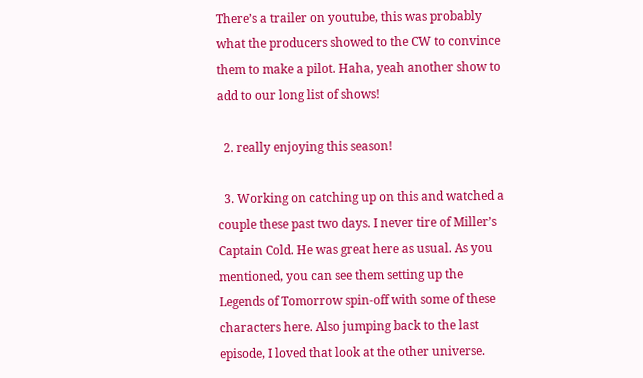There’s a trailer on youtube, this was probably what the producers showed to the CW to convince them to make a pilot. Haha, yeah another show to add to our long list of shows!

  2. really enjoying this season!

  3. Working on catching up on this and watched a couple these past two days. I never tire of Miller’s Captain Cold. He was great here as usual. As you mentioned, you can see them setting up the Legends of Tomorrow spin-off with some of these characters here. Also jumping back to the last episode, I loved that look at the other universe.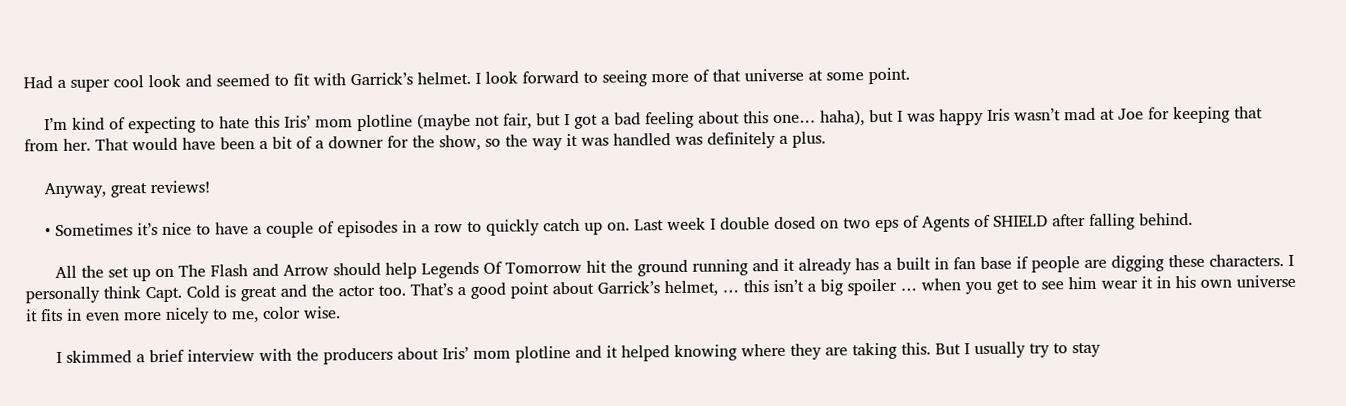Had a super cool look and seemed to fit with Garrick’s helmet. I look forward to seeing more of that universe at some point.

    I’m kind of expecting to hate this Iris’ mom plotline (maybe not fair, but I got a bad feeling about this one… haha), but I was happy Iris wasn’t mad at Joe for keeping that from her. That would have been a bit of a downer for the show, so the way it was handled was definitely a plus.

    Anyway, great reviews!

    • Sometimes it’s nice to have a couple of episodes in a row to quickly catch up on. Last week I double dosed on two eps of Agents of SHIELD after falling behind.

      All the set up on The Flash and Arrow should help Legends Of Tomorrow hit the ground running and it already has a built in fan base if people are digging these characters. I personally think Capt. Cold is great and the actor too. That’s a good point about Garrick’s helmet, … this isn’t a big spoiler … when you get to see him wear it in his own universe it fits in even more nicely to me, color wise.

      I skimmed a brief interview with the producers about Iris’ mom plotline and it helped knowing where they are taking this. But I usually try to stay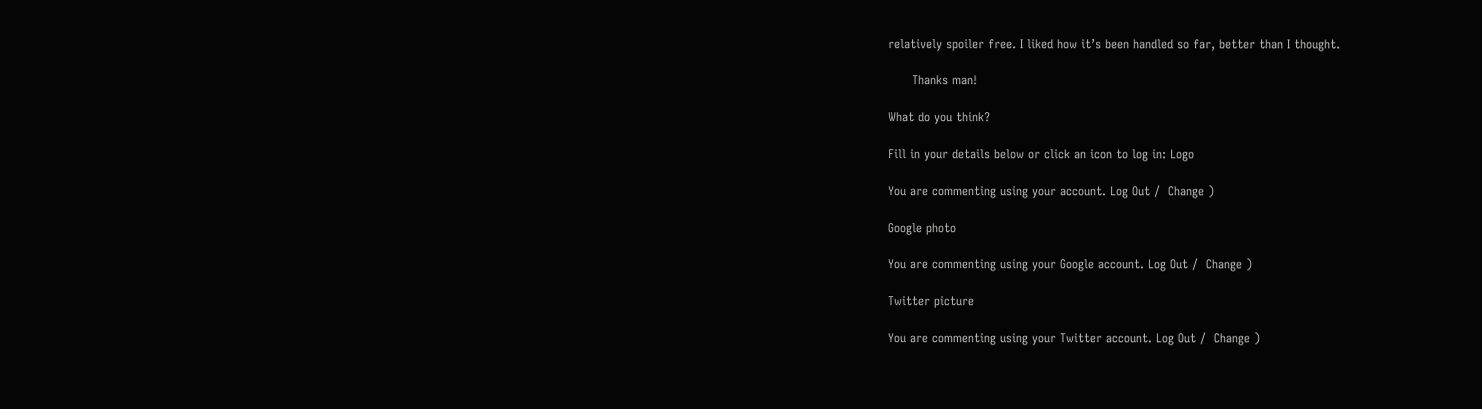relatively spoiler free. I liked how it’s been handled so far, better than I thought.

      Thanks man!

What do you think?

Fill in your details below or click an icon to log in: Logo

You are commenting using your account. Log Out /  Change )

Google photo

You are commenting using your Google account. Log Out /  Change )

Twitter picture

You are commenting using your Twitter account. Log Out /  Change )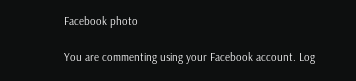Facebook photo

You are commenting using your Facebook account. Log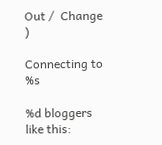Out /  Change )

Connecting to %s

%d bloggers like this: